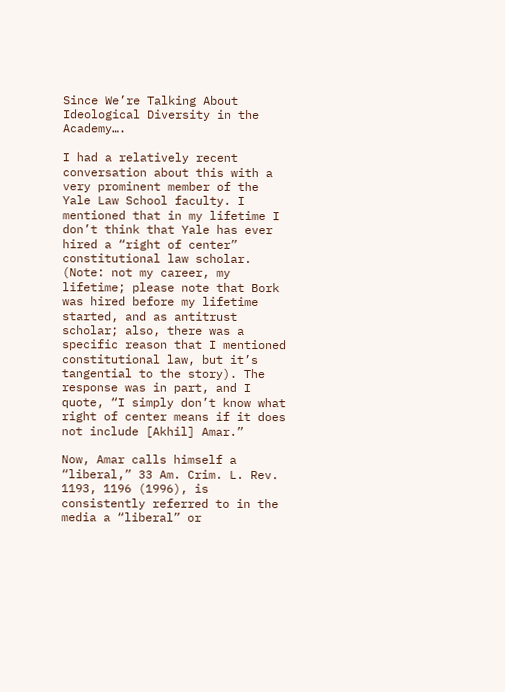Since We’re Talking About Ideological Diversity in the Academy….

I had a relatively recent conversation about this with a very prominent member of the Yale Law School faculty. I mentioned that in my lifetime I don’t think that Yale has ever hired a “right of center” constitutional law scholar. (Note: not my career, my lifetime; please note that Bork was hired before my lifetime started, and as antitrust scholar; also, there was a specific reason that I mentioned constitutional law, but it’s tangential to the story). The response was in part, and I quote, “I simply don’t know what right of center means if it does not include [Akhil] Amar.”

Now, Amar calls himself a “liberal,” 33 Am. Crim. L. Rev. 1193, 1196 (1996), is consistently referred to in the media a “liberal” or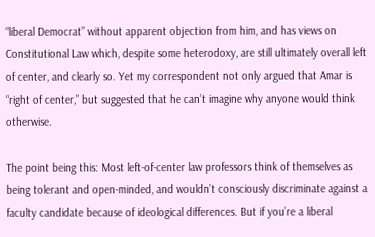“liberal Democrat” without apparent objection from him, and has views on Constitutional Law which, despite some heterodoxy, are still ultimately overall left of center, and clearly so. Yet my correspondent not only argued that Amar is “right of center,” but suggested that he can’t imagine why anyone would think otherwise.

The point being this: Most left-of-center law professors think of themselves as being tolerant and open-minded, and wouldn’t consciously discriminate against a faculty candidate because of ideological differences. But if you’re a liberal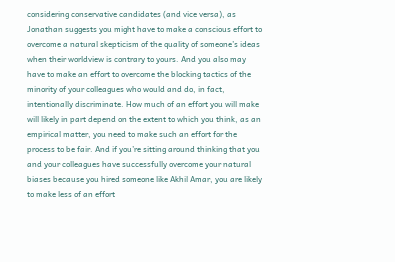considering conservative candidates (and vice versa), as Jonathan suggests you might have to make a conscious effort to overcome a natural skepticism of the quality of someone’s ideas when their worldview is contrary to yours. And you also may have to make an effort to overcome the blocking tactics of the minority of your colleagues who would and do, in fact, intentionally discriminate. How much of an effort you will make will likely in part depend on the extent to which you think, as an empirical matter, you need to make such an effort for the process to be fair. And if you’re sitting around thinking that you and your colleagues have successfully overcome your natural biases because you hired someone like Akhil Amar, you are likely to make less of an effort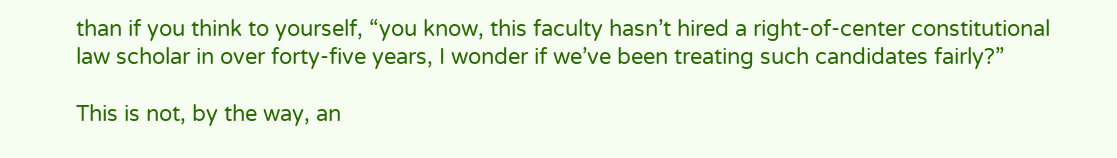than if you think to yourself, “you know, this faculty hasn’t hired a right-of-center constitutional law scholar in over forty-five years, I wonder if we’ve been treating such candidates fairly?”

This is not, by the way, an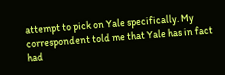attempt to pick on Yale specifically. My correspondent told me that Yale has in fact had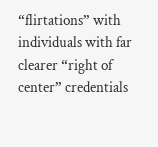“flirtations” with individuals with far clearer “right of center” credentials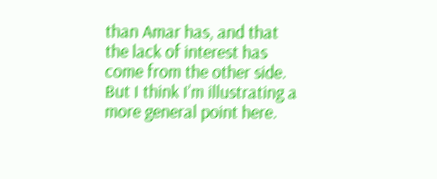than Amar has, and that the lack of interest has come from the other side. But I think I’m illustrating a more general point here.